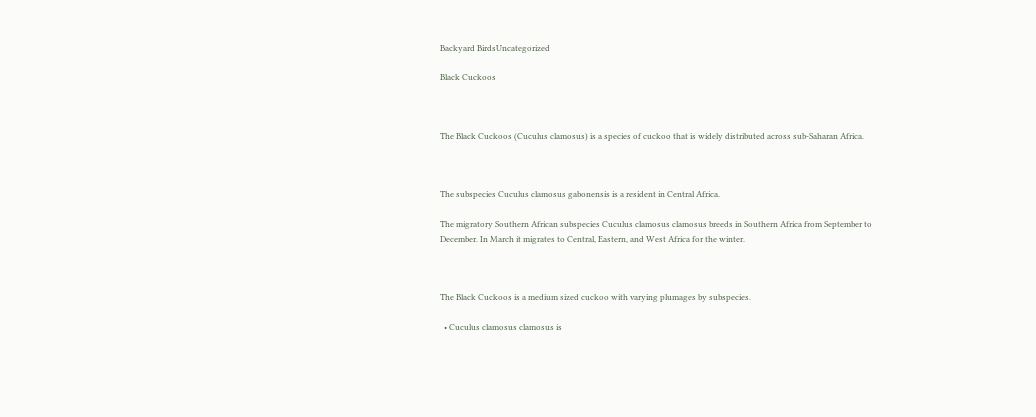Backyard BirdsUncategorized

Black Cuckoos



The Black Cuckoos (Cuculus clamosus) is a species of cuckoo that is widely distributed across sub-Saharan Africa.



The subspecies Cuculus clamosus gabonensis is a resident in Central Africa.

The migratory Southern African subspecies Cuculus clamosus clamosus breeds in Southern Africa from September to December. In March it migrates to Central, Eastern, and West Africa for the winter.



The Black Cuckoos is a medium sized cuckoo with varying plumages by subspecies.

  • Cuculus clamosus clamosus is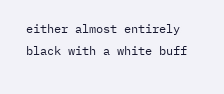either almost entirely black with a white buff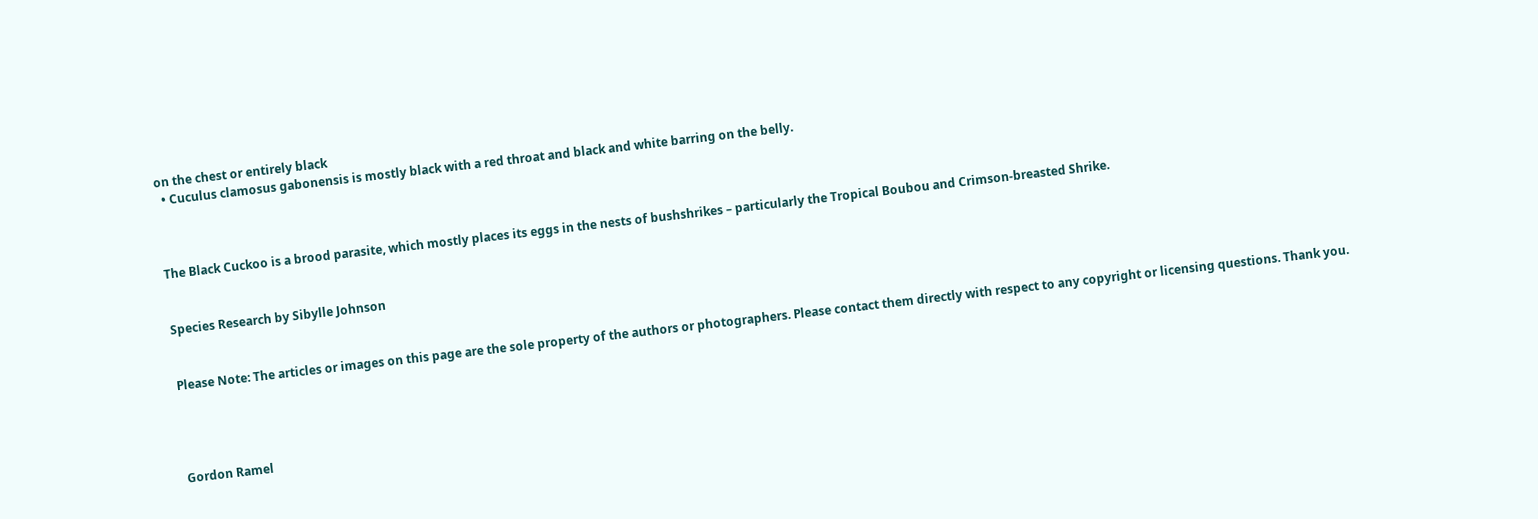on the chest or entirely black
  • Cuculus clamosus gabonensis is mostly black with a red throat and black and white barring on the belly.



The Black Cuckoo is a brood parasite, which mostly places its eggs in the nests of bushshrikes – particularly the Tropical Boubou and Crimson-breasted Shrike.


Species Research by Sibylle Johnson


Please Note: The articles or images on this page are the sole property of the authors or photographers. Please contact them directly with respect to any copyright or licensing questions. Thank you.




Gordon Ramel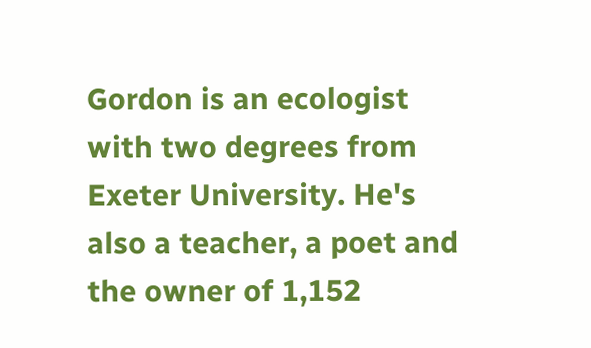Gordon is an ecologist with two degrees from Exeter University. He's also a teacher, a poet and the owner of 1,152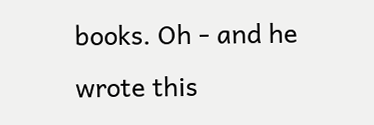books. Oh - and he wrote this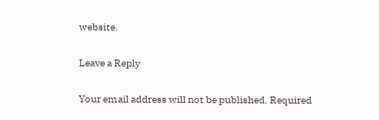website.

Leave a Reply

Your email address will not be published. Required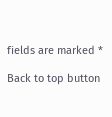fields are marked *

Back to top button